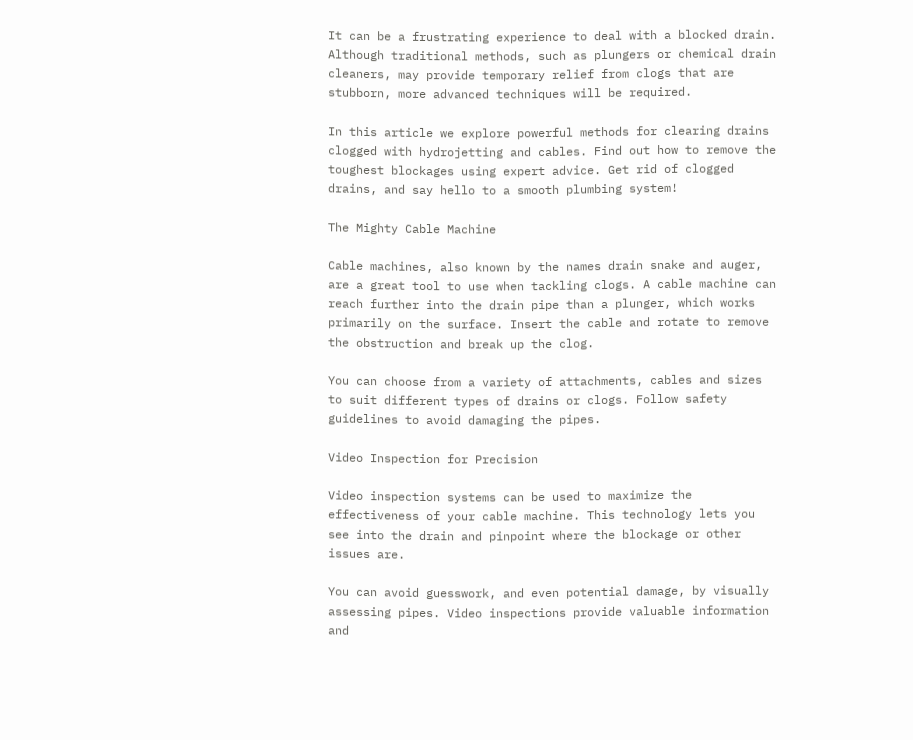It can be a frustrating experience to deal with a blocked drain. Although traditional methods, such as plungers or chemical drain cleaners, may provide temporary relief from clogs that are stubborn, more advanced techniques will be required.

In this article we explore powerful methods for clearing drains clogged with hydrojetting and cables. Find out how to remove the toughest blockages using expert advice. Get rid of clogged drains, and say hello to a smooth plumbing system!

The Mighty Cable Machine

Cable machines, also known by the names drain snake and auger, are a great tool to use when tackling clogs. A cable machine can reach further into the drain pipe than a plunger, which works primarily on the surface. Insert the cable and rotate to remove the obstruction and break up the clog.

You can choose from a variety of attachments, cables and sizes to suit different types of drains or clogs. Follow safety guidelines to avoid damaging the pipes.

Video Inspection for Precision

Video inspection systems can be used to maximize the effectiveness of your cable machine. This technology lets you see into the drain and pinpoint where the blockage or other issues are.

You can avoid guesswork, and even potential damage, by visually assessing pipes. Video inspections provide valuable information and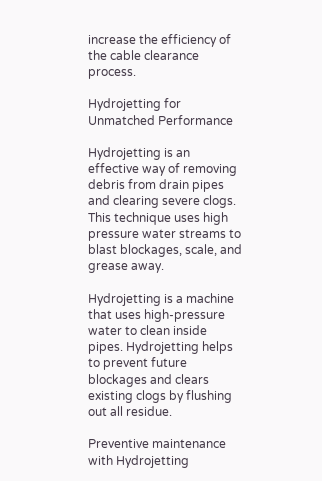increase the efficiency of the cable clearance process.

Hydrojetting for Unmatched Performance

Hydrojetting is an effective way of removing debris from drain pipes and clearing severe clogs. This technique uses high pressure water streams to blast blockages, scale, and grease away.

Hydrojetting is a machine that uses high-pressure water to clean inside pipes. Hydrojetting helps to prevent future blockages and clears existing clogs by flushing out all residue.

Preventive maintenance with Hydrojetting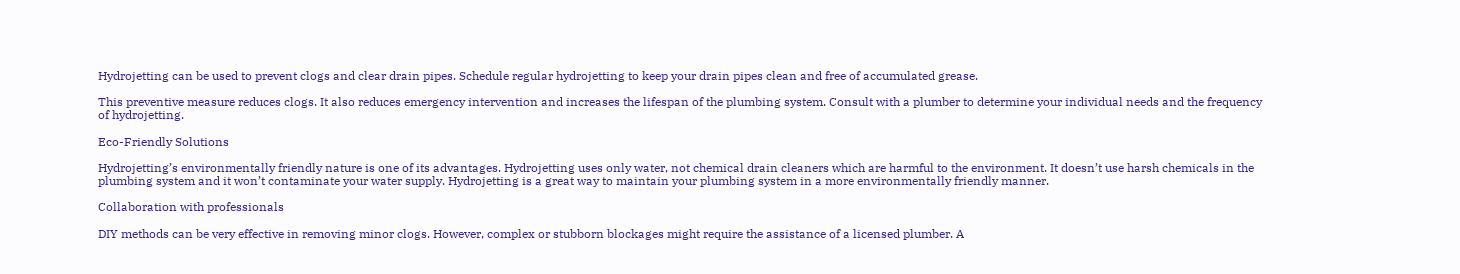Hydrojetting can be used to prevent clogs and clear drain pipes. Schedule regular hydrojetting to keep your drain pipes clean and free of accumulated grease.

This preventive measure reduces clogs. It also reduces emergency intervention and increases the lifespan of the plumbing system. Consult with a plumber to determine your individual needs and the frequency of hydrojetting.

Eco-Friendly Solutions

Hydrojetting’s environmentally friendly nature is one of its advantages. Hydrojetting uses only water, not chemical drain cleaners which are harmful to the environment. It doesn’t use harsh chemicals in the plumbing system and it won’t contaminate your water supply. Hydrojetting is a great way to maintain your plumbing system in a more environmentally friendly manner.

Collaboration with professionals

DIY methods can be very effective in removing minor clogs. However, complex or stubborn blockages might require the assistance of a licensed plumber. A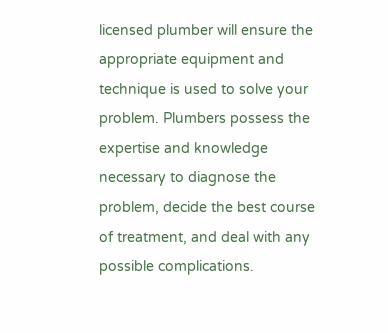licensed plumber will ensure the appropriate equipment and technique is used to solve your problem. Plumbers possess the expertise and knowledge necessary to diagnose the problem, decide the best course of treatment, and deal with any possible complications.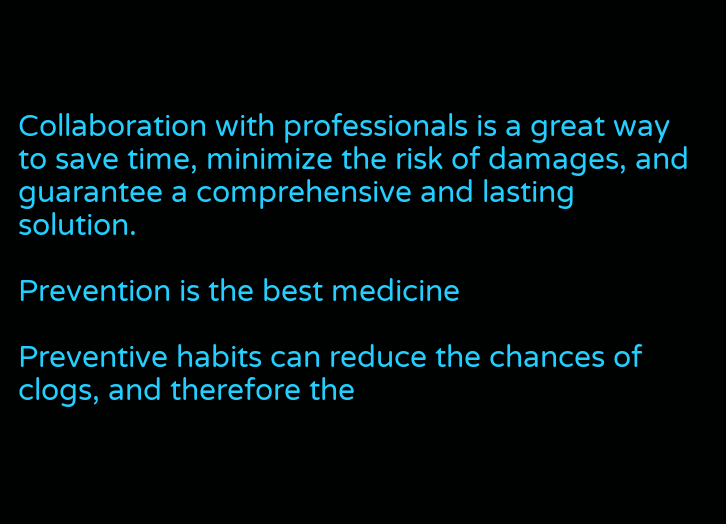Collaboration with professionals is a great way to save time, minimize the risk of damages, and guarantee a comprehensive and lasting solution.

Prevention is the best medicine

Preventive habits can reduce the chances of clogs, and therefore the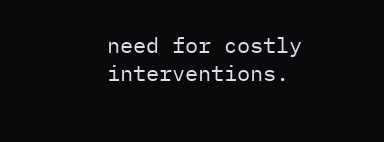need for costly interventions.